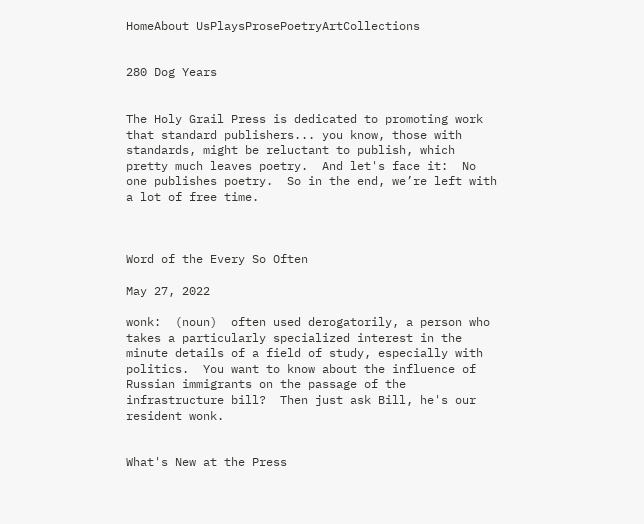HomeAbout UsPlaysProsePoetryArtCollections


280 Dog Years


The Holy Grail Press is dedicated to promoting work that standard publishers... you know, those with standards, might be reluctant to publish, which pretty much leaves poetry.  And let's face it:  No one publishes poetry.  So in the end, we’re left with a lot of free time.



Word of the Every So Often

May 27, 2022

wonk:  (noun)  often used derogatorily, a person who takes a particularly specialized interest in the minute details of a field of study, especially with politics.  You want to know about the influence of Russian immigrants on the passage of the infrastructure bill?  Then just ask Bill, he's our resident wonk.


What's New at the Press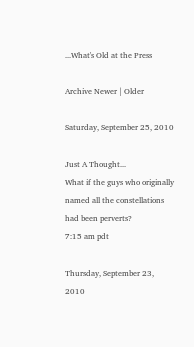...What's Old at the Press

Archive Newer | Older

Saturday, September 25, 2010

Just A Thought...
What if the guys who originally named all the constellations had been perverts?
7:15 am pdt

Thursday, September 23, 2010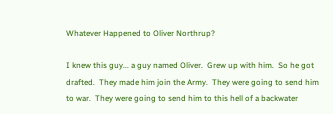Whatever Happened to Oliver Northrup?

I knew this guy... a guy named Oliver.  Grew up with him.  So he got drafted.  They made him join the Army.  They were going to send him to war.  They were going to send him to this hell of a backwater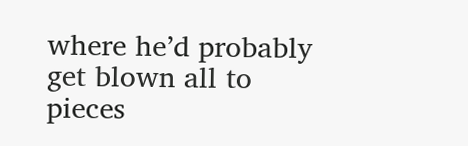where he’d probably get blown all to pieces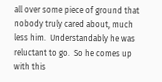all over some piece of ground that nobody truly cared about, much less him.  Understandably he was reluctant to go.  So he comes up with this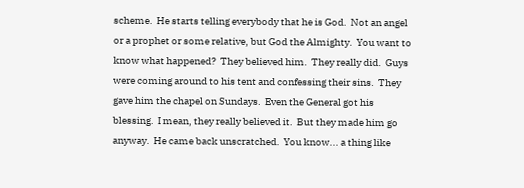scheme.  He starts telling everybody that he is God.  Not an angel or a prophet or some relative, but God the Almighty.  You want to know what happened?  They believed him.  They really did.  Guys were coming around to his tent and confessing their sins.  They gave him the chapel on Sundays.  Even the General got his blessing.  I mean, they really believed it.  But they made him go anyway.  He came back unscratched.  You know... a thing like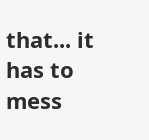that... it has to mess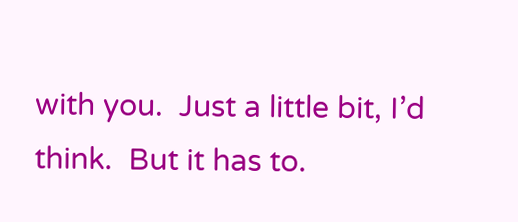with you.  Just a little bit, I’d think.  But it has to.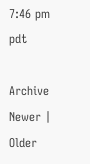7:46 pm pdt

Archive Newer | Older